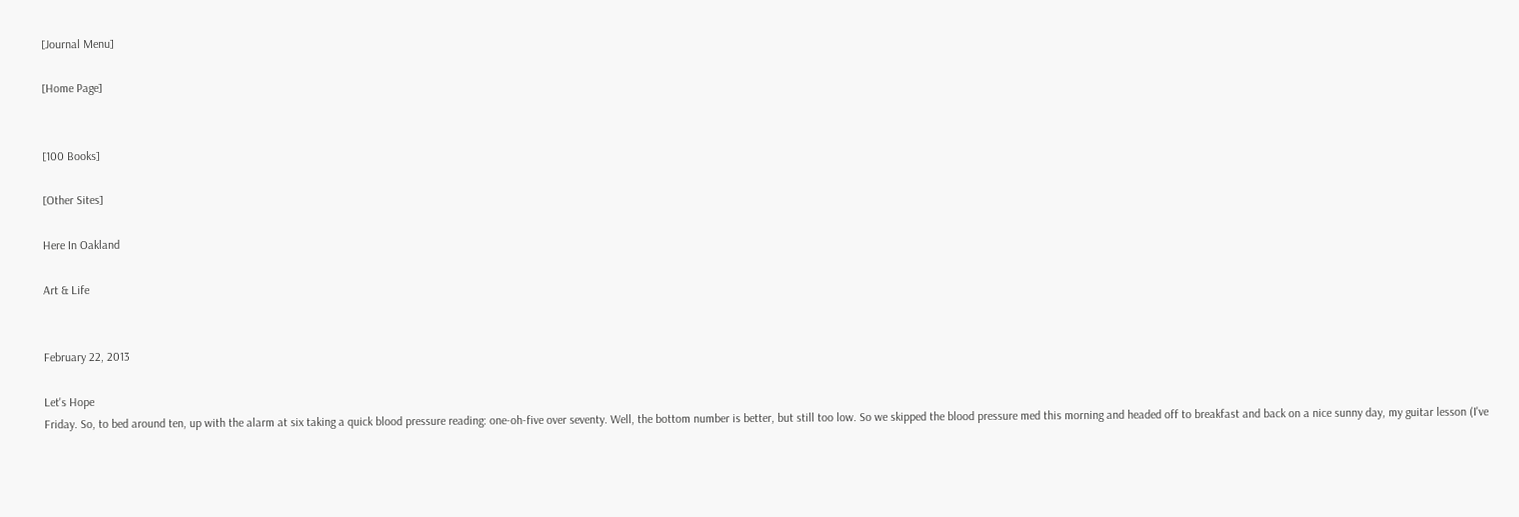[Journal Menu]

[Home Page]


[100 Books]

[Other Sites]

Here In Oakland

Art & Life


February 22, 2013

Let's Hope
Friday. So, to bed around ten, up with the alarm at six taking a quick blood pressure reading: one-oh-five over seventy. Well, the bottom number is better, but still too low. So we skipped the blood pressure med this morning and headed off to breakfast and back on a nice sunny day, my guitar lesson (I've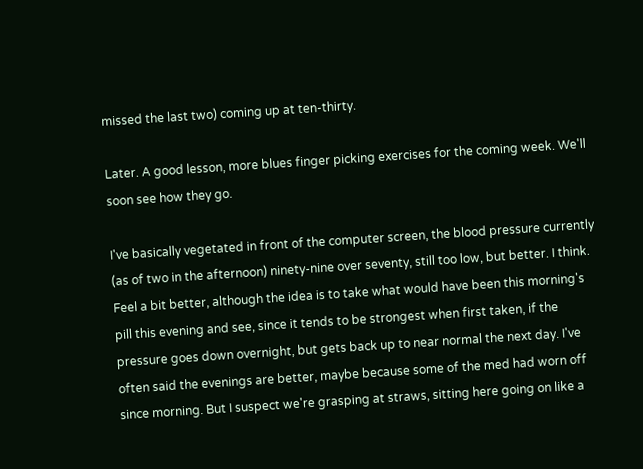missed the last two) coming up at ten-thirty.

Later. A good lesson, more blues finger picking exercises for the coming week. We'll soon see how they go.

I've basically vegetated in front of the computer screen, the blood pressure currently (as of two in the afternoon) ninety-nine over seventy, still too low, but better. I think. Feel a bit better, although the idea is to take what would have been this morning's pill this evening and see, since it tends to be strongest when first taken, if the pressure goes down overnight, but gets back up to near normal the next day. I've often said the evenings are better, maybe because some of the med had worn off since morning. But I suspect we're grasping at straws, sitting here going on like a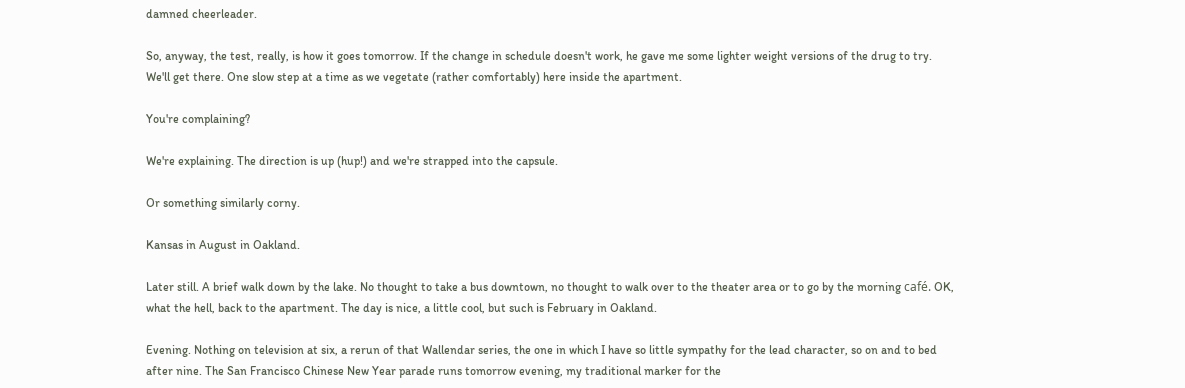damned cheerleader.

So, anyway, the test, really, is how it goes tomorrow. If the change in schedule doesn't work, he gave me some lighter weight versions of the drug to try. We'll get there. One slow step at a time as we vegetate (rather comfortably) here inside the apartment.

You're complaining?

We're explaining. The direction is up (hup!) and we're strapped into the capsule.

Or something similarly corny.

Kansas in August in Oakland.

Later still. A brief walk down by the lake. No thought to take a bus downtown, no thought to walk over to the theater area or to go by the morning café. OK, what the hell, back to the apartment. The day is nice, a little cool, but such is February in Oakland.

Evening. Nothing on television at six, a rerun of that Wallendar series, the one in which I have so little sympathy for the lead character, so on and to bed after nine. The San Francisco Chinese New Year parade runs tomorrow evening, my traditional marker for the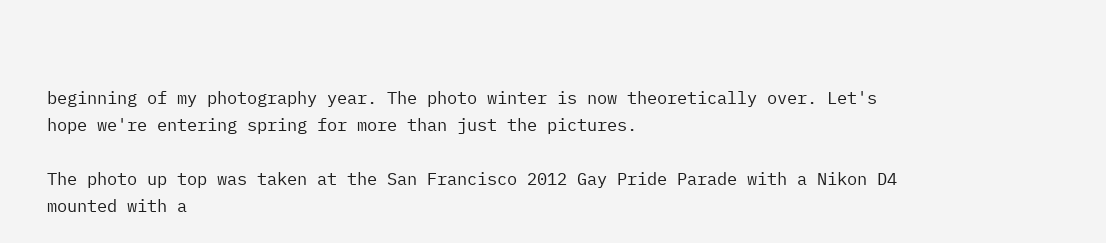beginning of my photography year. The photo winter is now theoretically over. Let's hope we're entering spring for more than just the pictures.

The photo up top was taken at the San Francisco 2012 Gay Pride Parade with a Nikon D4 mounted with a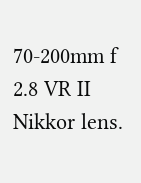70-200mm f 2.8 VR II Nikkor lens.